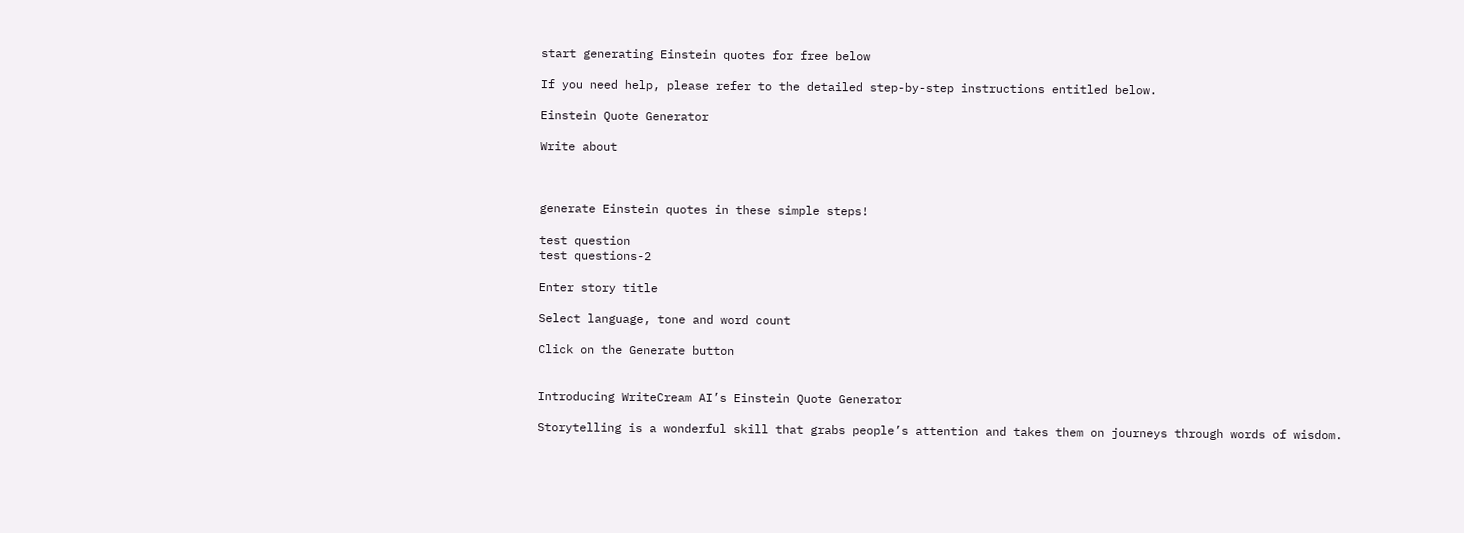start generating Einstein quotes for free below

If you need help, please refer to the detailed step-by-step instructions entitled below.

Einstein Quote Generator

Write about



generate Einstein quotes in these simple steps!

test question
test questions-2

Enter story title

Select language, tone and word count

Click on the Generate button


Introducing WriteCream AI’s Einstein Quote Generator

Storytelling is a wonderful skill that grabs people’s attention and takes them on journeys through words of wisdom.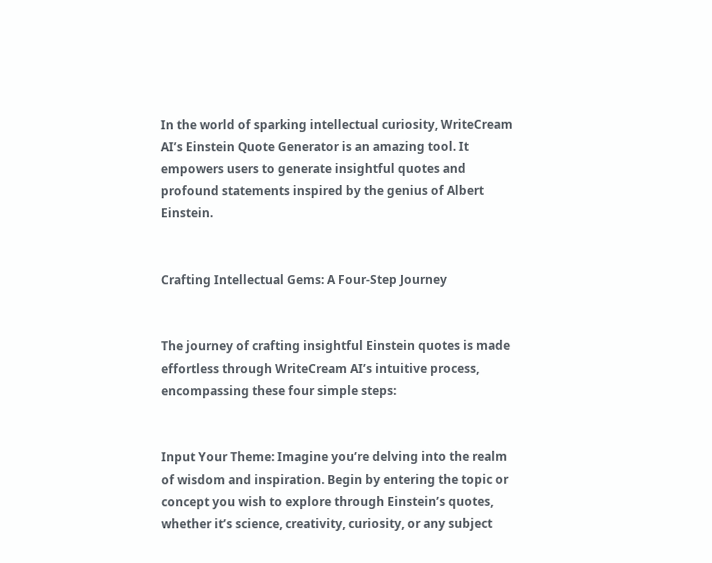In the world of sparking intellectual curiosity, WriteCream AI’s Einstein Quote Generator is an amazing tool. It empowers users to generate insightful quotes and profound statements inspired by the genius of Albert Einstein.


Crafting Intellectual Gems: A Four-Step Journey


The journey of crafting insightful Einstein quotes is made effortless through WriteCream AI’s intuitive process, encompassing these four simple steps:


Input Your Theme: Imagine you’re delving into the realm of wisdom and inspiration. Begin by entering the topic or concept you wish to explore through Einstein’s quotes, whether it’s science, creativity, curiosity, or any subject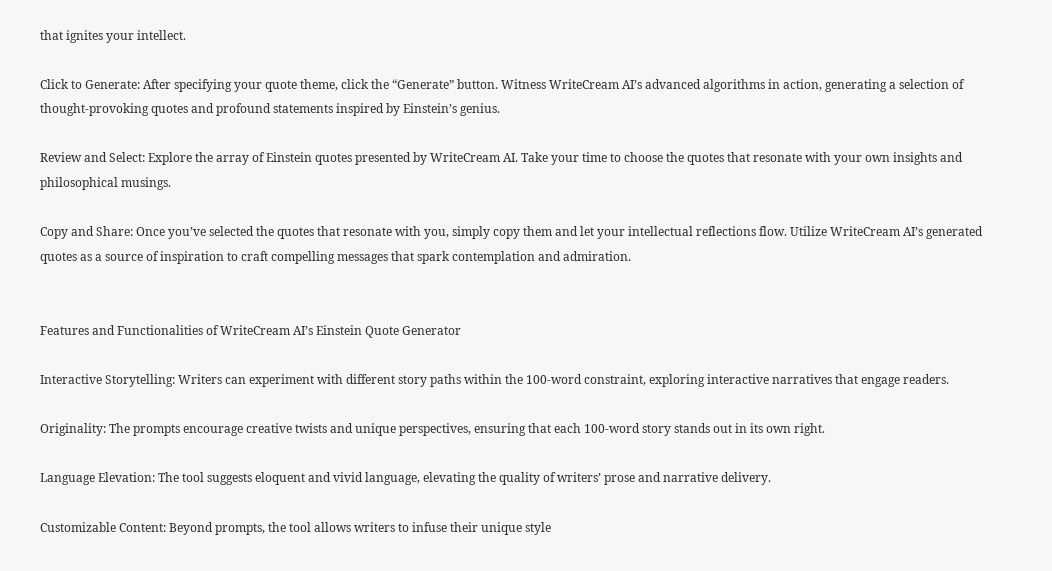that ignites your intellect.

Click to Generate: After specifying your quote theme, click the “Generate” button. Witness WriteCream AI’s advanced algorithms in action, generating a selection of thought-provoking quotes and profound statements inspired by Einstein’s genius.

Review and Select: Explore the array of Einstein quotes presented by WriteCream AI. Take your time to choose the quotes that resonate with your own insights and philosophical musings.

Copy and Share: Once you’ve selected the quotes that resonate with you, simply copy them and let your intellectual reflections flow. Utilize WriteCream AI’s generated quotes as a source of inspiration to craft compelling messages that spark contemplation and admiration.


Features and Functionalities of WriteCream AI’s Einstein Quote Generator

Interactive Storytelling: Writers can experiment with different story paths within the 100-word constraint, exploring interactive narratives that engage readers.

Originality: The prompts encourage creative twists and unique perspectives, ensuring that each 100-word story stands out in its own right.

Language Elevation: The tool suggests eloquent and vivid language, elevating the quality of writers’ prose and narrative delivery.

Customizable Content: Beyond prompts, the tool allows writers to infuse their unique style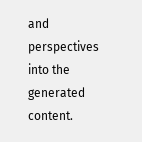and perspectives into the generated content.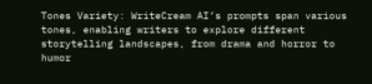Tones Variety: WriteCream AI’s prompts span various tones, enabling writers to explore different storytelling landscapes, from drama and horror to humor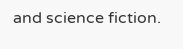and science fiction.